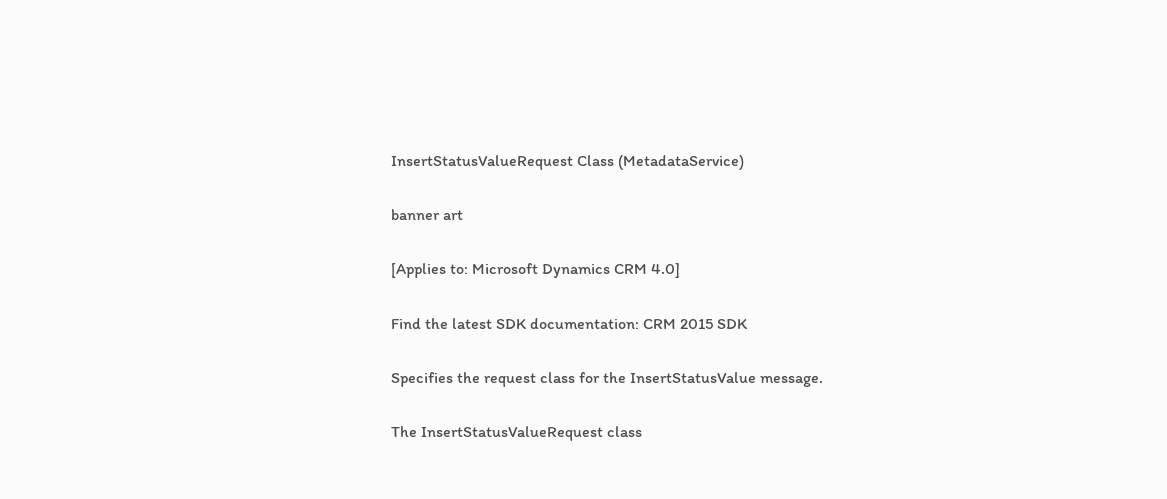InsertStatusValueRequest Class (MetadataService)

banner art

[Applies to: Microsoft Dynamics CRM 4.0]

Find the latest SDK documentation: CRM 2015 SDK

Specifies the request class for the InsertStatusValue message.

The InsertStatusValueRequest class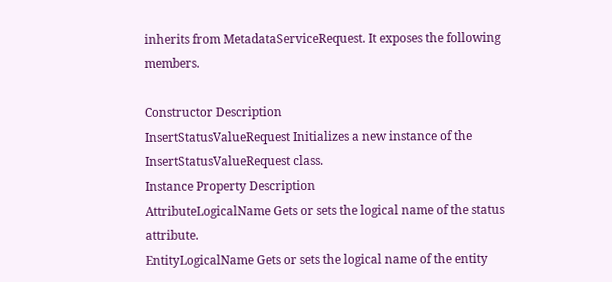inherits from MetadataServiceRequest. It exposes the following members.

Constructor Description
InsertStatusValueRequest Initializes a new instance of the InsertStatusValueRequest class.
Instance Property Description
AttributeLogicalName Gets or sets the logical name of the status attribute.
EntityLogicalName Gets or sets the logical name of the entity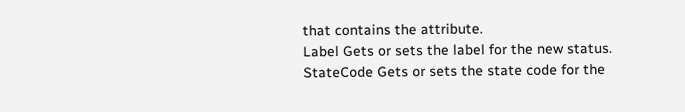that contains the attribute.
Label Gets or sets the label for the new status.
StateCode Gets or sets the state code for the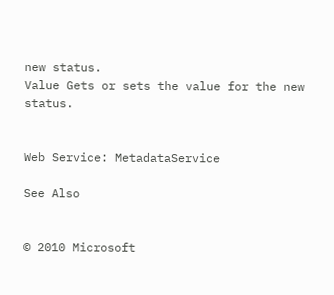new status.
Value Gets or sets the value for the new status.


Web Service: MetadataService

See Also


© 2010 Microsoft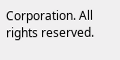Corporation. All rights reserved.